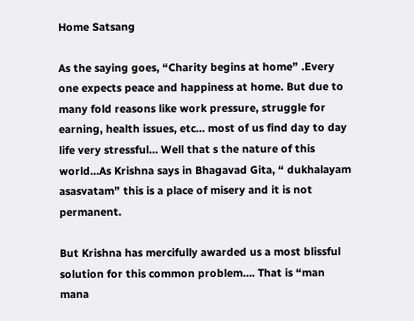Home Satsang

As the saying goes, “Charity begins at home” .Every one expects peace and happiness at home. But due to many fold reasons like work pressure, struggle for earning, health issues, etc… most of us find day to day life very stressful… Well that s the nature of this world…As Krishna says in Bhagavad Gita, “ dukhalayam asasvatam” this is a place of misery and it is not permanent.

But Krishna has mercifully awarded us a most blissful solution for this common problem…. That is “man mana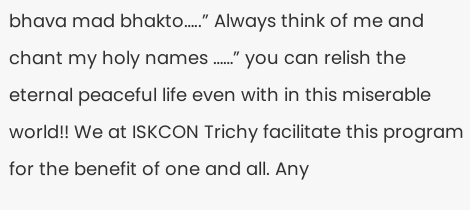bhava mad bhakto…..” Always think of me and chant my holy names ……” you can relish the eternal peaceful life even with in this miserable world!! We at ISKCON Trichy facilitate this program for the benefit of one and all. Any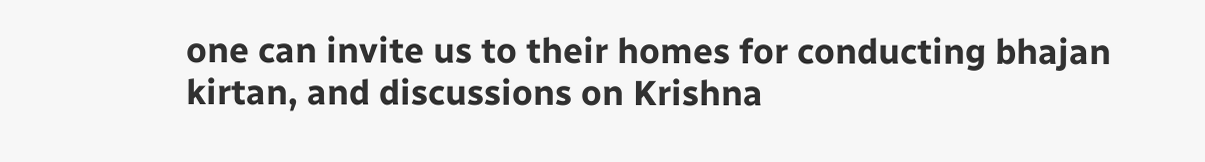one can invite us to their homes for conducting bhajan kirtan, and discussions on Krishna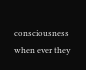consciousness when ever they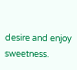desire and enjoy sweetness.